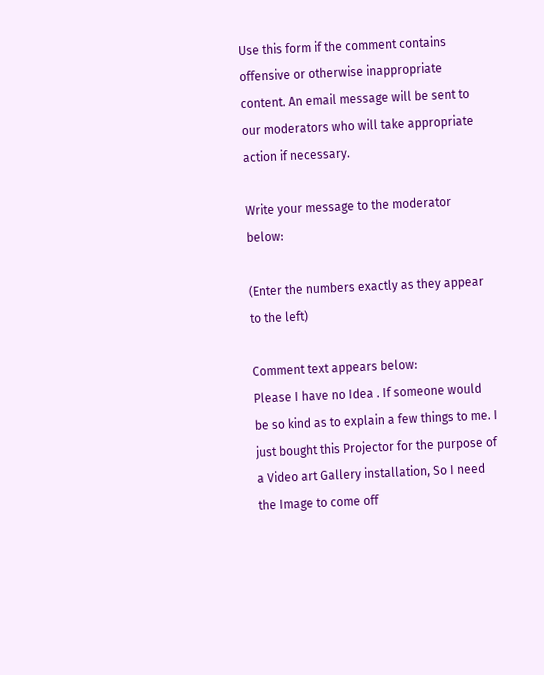Use this form if the comment contains offensive or otherwise inappropriate content. An email message will be sent to our moderators who will take appropriate action if necessary.

Write your message to the moderator below:

(Enter the numbers exactly as they appear to the left)

Comment text appears below:
Please I have no Idea . If someone would be so kind as to explain a few things to me. I just bought this Projector for the purpose of a Video art Gallery installation, So I need the Image to come off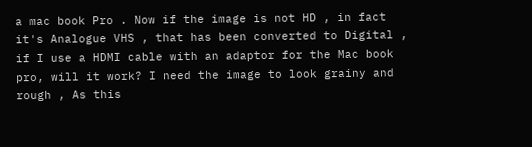a mac book Pro . Now if the image is not HD , in fact it's Analogue VHS , that has been converted to Digital , if I use a HDMI cable with an adaptor for the Mac book pro, will it work? I need the image to look grainy and rough , As this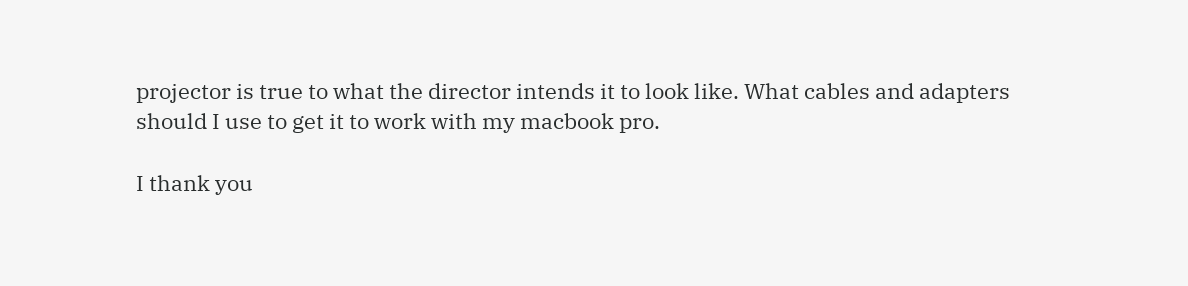projector is true to what the director intends it to look like. What cables and adapters should I use to get it to work with my macbook pro.

I thank you